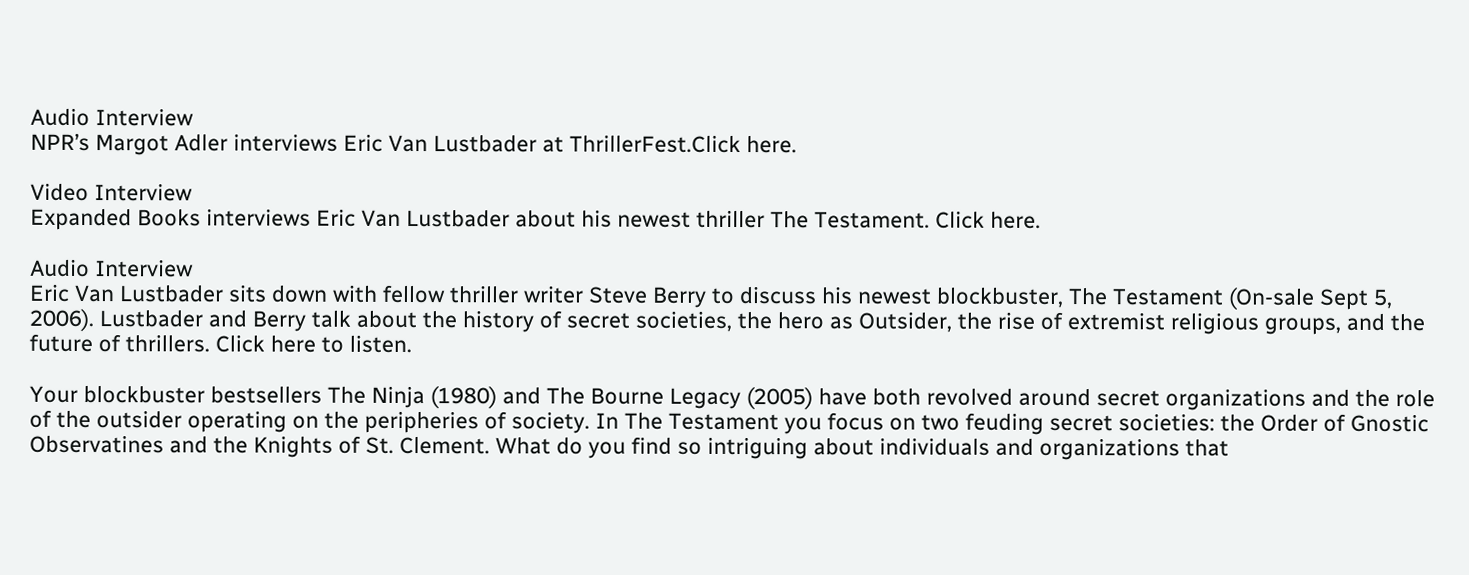Audio Interview
NPR’s Margot Adler interviews Eric Van Lustbader at ThrillerFest.Click here.

Video Interview
Expanded Books interviews Eric Van Lustbader about his newest thriller The Testament. Click here.

Audio Interview
Eric Van Lustbader sits down with fellow thriller writer Steve Berry to discuss his newest blockbuster, The Testament (On-sale Sept 5, 2006). Lustbader and Berry talk about the history of secret societies, the hero as Outsider, the rise of extremist religious groups, and the future of thrillers. Click here to listen.

Your blockbuster bestsellers The Ninja (1980) and The Bourne Legacy (2005) have both revolved around secret organizations and the role of the outsider operating on the peripheries of society. In The Testament you focus on two feuding secret societies: the Order of Gnostic Observatines and the Knights of St. Clement. What do you find so intriguing about individuals and organizations that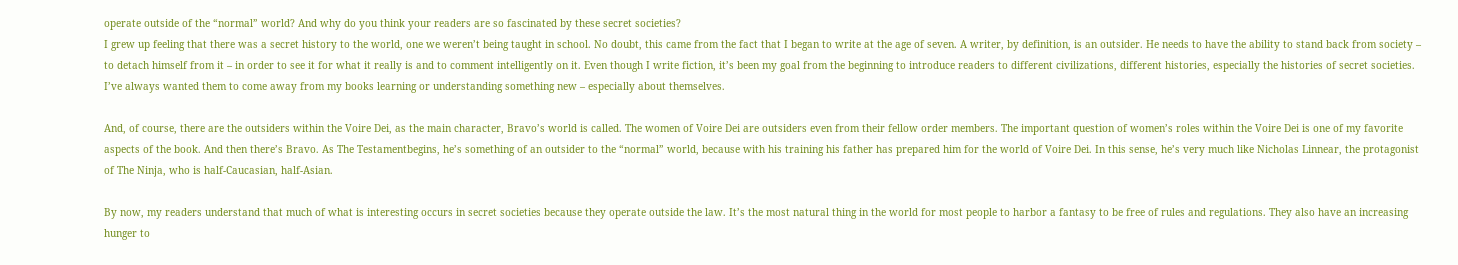operate outside of the “normal” world? And why do you think your readers are so fascinated by these secret societies?
I grew up feeling that there was a secret history to the world, one we weren’t being taught in school. No doubt, this came from the fact that I began to write at the age of seven. A writer, by definition, is an outsider. He needs to have the ability to stand back from society – to detach himself from it – in order to see it for what it really is and to comment intelligently on it. Even though I write fiction, it’s been my goal from the beginning to introduce readers to different civilizations, different histories, especially the histories of secret societies. I’ve always wanted them to come away from my books learning or understanding something new – especially about themselves.

And, of course, there are the outsiders within the Voire Dei, as the main character, Bravo’s world is called. The women of Voire Dei are outsiders even from their fellow order members. The important question of women’s roles within the Voire Dei is one of my favorite aspects of the book. And then there’s Bravo. As The Testamentbegins, he’s something of an outsider to the “normal” world, because with his training his father has prepared him for the world of Voire Dei. In this sense, he’s very much like Nicholas Linnear, the protagonist of The Ninja, who is half-Caucasian, half-Asian.

By now, my readers understand that much of what is interesting occurs in secret societies because they operate outside the law. It’s the most natural thing in the world for most people to harbor a fantasy to be free of rules and regulations. They also have an increasing hunger to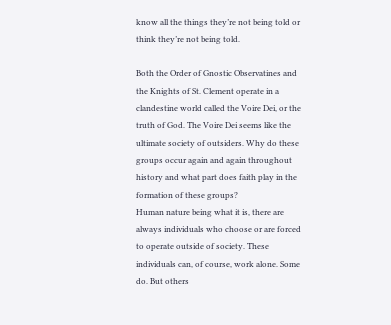know all the things they’re not being told or think they’re not being told.

Both the Order of Gnostic Observatines and the Knights of St. Clement operate in a clandestine world called the Voire Dei, or the truth of God. The Voire Dei seems like the ultimate society of outsiders. Why do these groups occur again and again throughout history and what part does faith play in the formation of these groups?
Human nature being what it is, there are always individuals who choose or are forced to operate outside of society. These individuals can, of course, work alone. Some do. But others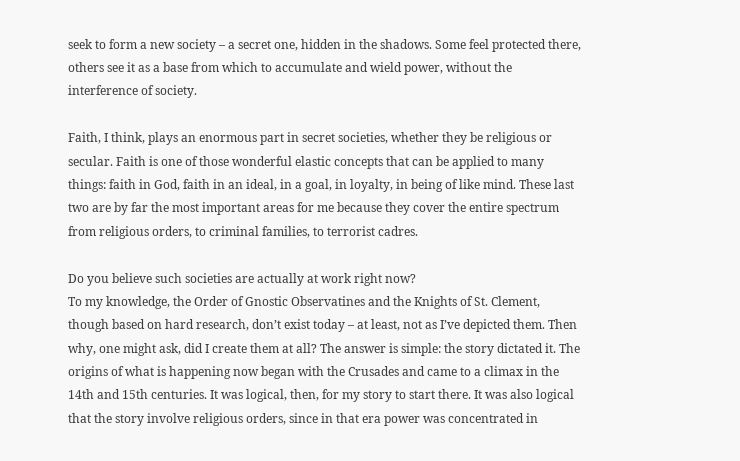seek to form a new society – a secret one, hidden in the shadows. Some feel protected there, others see it as a base from which to accumulate and wield power, without the interference of society.

Faith, I think, plays an enormous part in secret societies, whether they be religious or secular. Faith is one of those wonderful elastic concepts that can be applied to many things: faith in God, faith in an ideal, in a goal, in loyalty, in being of like mind. These last two are by far the most important areas for me because they cover the entire spectrum from religious orders, to criminal families, to terrorist cadres.

Do you believe such societies are actually at work right now?
To my knowledge, the Order of Gnostic Observatines and the Knights of St. Clement, though based on hard research, don’t exist today – at least, not as I’ve depicted them. Then why, one might ask, did I create them at all? The answer is simple: the story dictated it. The origins of what is happening now began with the Crusades and came to a climax in the 14th and 15th centuries. It was logical, then, for my story to start there. It was also logical that the story involve religious orders, since in that era power was concentrated in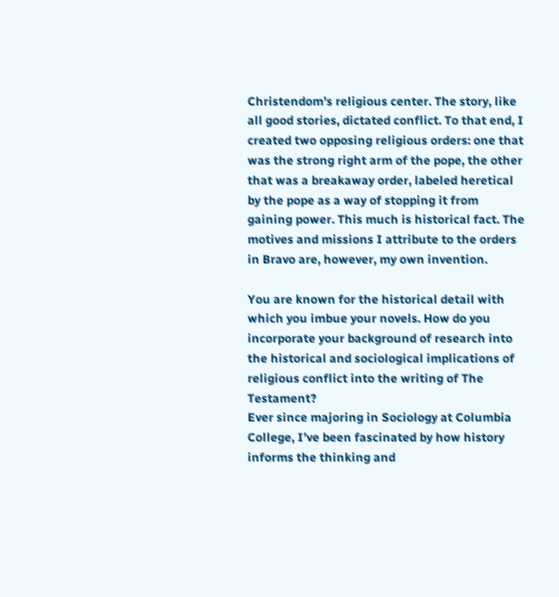Christendom’s religious center. The story, like all good stories, dictated conflict. To that end, I created two opposing religious orders: one that was the strong right arm of the pope, the other that was a breakaway order, labeled heretical by the pope as a way of stopping it from gaining power. This much is historical fact. The motives and missions I attribute to the orders in Bravo are, however, my own invention.

You are known for the historical detail with which you imbue your novels. How do you incorporate your background of research into the historical and sociological implications of religious conflict into the writing of The Testament?
Ever since majoring in Sociology at Columbia College, I’ve been fascinated by how history informs the thinking and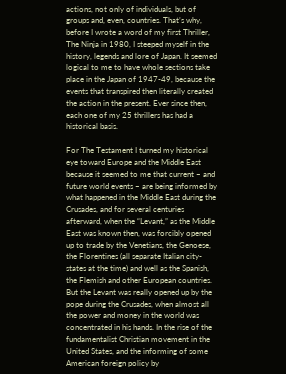actions, not only of individuals, but of groups and, even, countries. That’s why, before I wrote a word of my first Thriller, The Ninja in 1980, I steeped myself in the history, legends and lore of Japan. It seemed logical to me to have whole sections take place in the Japan of 1947-49, because the events that transpired then literally created the action in the present. Ever since then, each one of my 25 thrillers has had a historical basis.

For The Testament I turned my historical eye toward Europe and the Middle East because it seemed to me that current – and future world events – are being informed by what happened in the Middle East during the Crusades, and for several centuries afterward, when the “Levant,” as the Middle East was known then, was forcibly opened up to trade by the Venetians, the Genoese, the Florentines (all separate Italian city-states at the time) and well as the Spanish, the Flemish and other European countries. But the Levant was really opened up by the pope during the Crusades, when almost all the power and money in the world was concentrated in his hands. In the rise of the fundamentalist Christian movement in the United States, and the informing of some American foreign policy by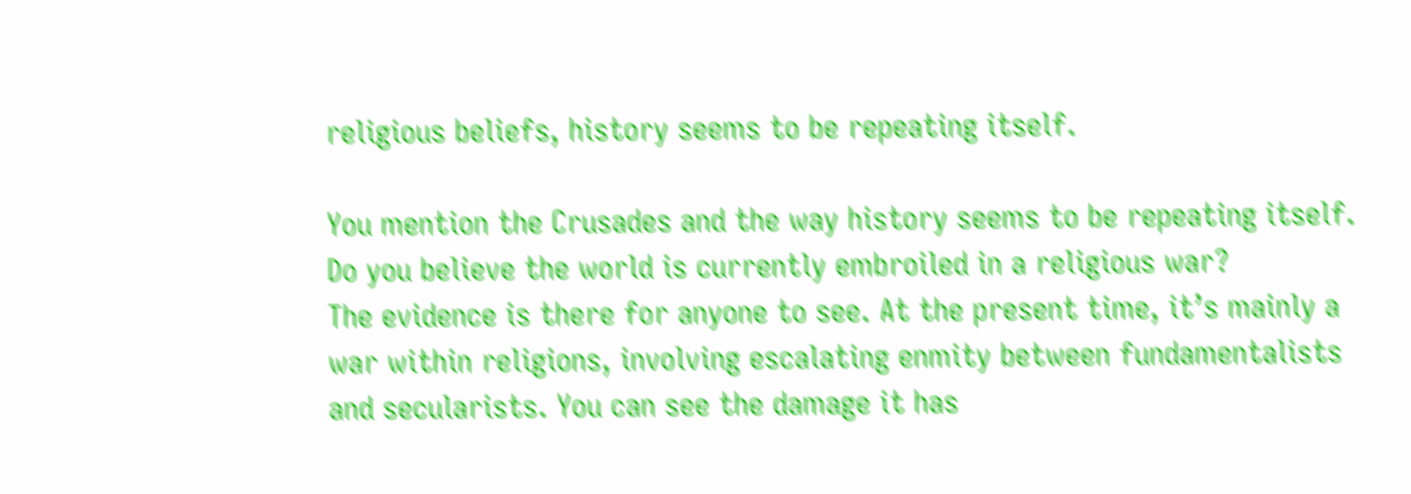religious beliefs, history seems to be repeating itself.

You mention the Crusades and the way history seems to be repeating itself. Do you believe the world is currently embroiled in a religious war?
The evidence is there for anyone to see. At the present time, it’s mainly a war within religions, involving escalating enmity between fundamentalists and secularists. You can see the damage it has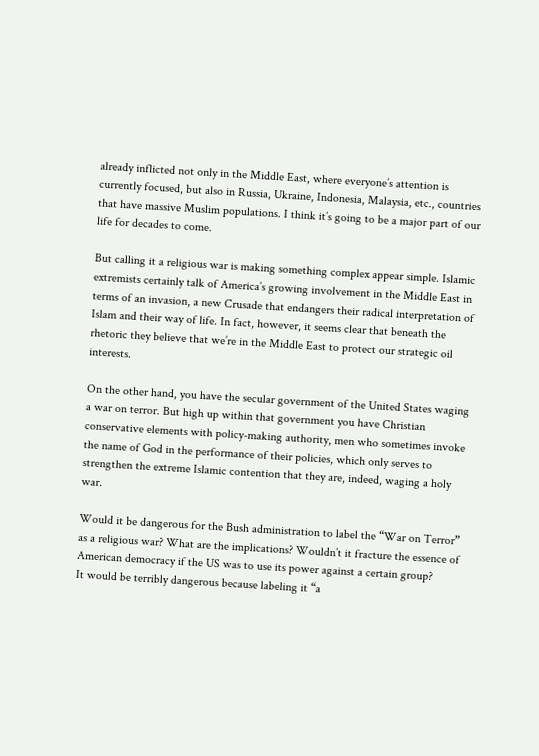already inflicted not only in the Middle East, where everyone’s attention is currently focused, but also in Russia, Ukraine, Indonesia, Malaysia, etc., countries that have massive Muslim populations. I think it’s going to be a major part of our life for decades to come.

But calling it a religious war is making something complex appear simple. Islamic extremists certainly talk of America’s growing involvement in the Middle East in terms of an invasion, a new Crusade that endangers their radical interpretation of Islam and their way of life. In fact, however, it seems clear that beneath the rhetoric they believe that we’re in the Middle East to protect our strategic oil interests.

On the other hand, you have the secular government of the United States waging a war on terror. But high up within that government you have Christian conservative elements with policy-making authority, men who sometimes invoke the name of God in the performance of their policies, which only serves to strengthen the extreme Islamic contention that they are, indeed, waging a holy war.

Would it be dangerous for the Bush administration to label the “War on Terror” as a religious war? What are the implications? Wouldn’t it fracture the essence of American democracy if the US was to use its power against a certain group?
It would be terribly dangerous because labeling it “a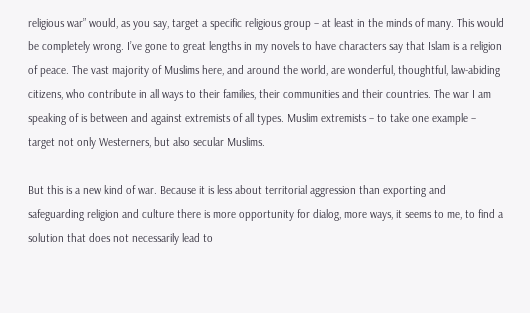religious war” would, as you say, target a specific religious group – at least in the minds of many. This would be completely wrong. I’ve gone to great lengths in my novels to have characters say that Islam is a religion of peace. The vast majority of Muslims here, and around the world, are wonderful, thoughtful, law-abiding citizens, who contribute in all ways to their families, their communities and their countries. The war I am speaking of is between and against extremists of all types. Muslim extremists – to take one example – target not only Westerners, but also secular Muslims.

But this is a new kind of war. Because it is less about territorial aggression than exporting and safeguarding religion and culture there is more opportunity for dialog, more ways, it seems to me, to find a solution that does not necessarily lead to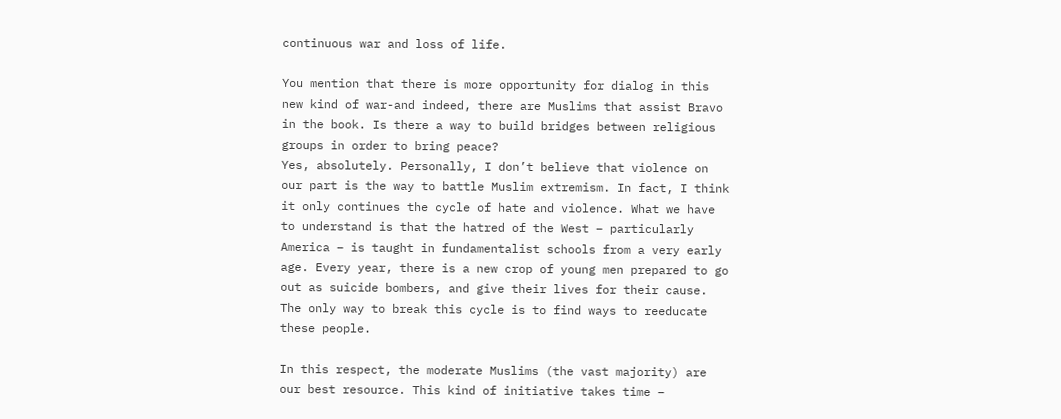continuous war and loss of life.

You mention that there is more opportunity for dialog in this new kind of war-and indeed, there are Muslims that assist Bravo in the book. Is there a way to build bridges between religious groups in order to bring peace?
Yes, absolutely. Personally, I don’t believe that violence on our part is the way to battle Muslim extremism. In fact, I think it only continues the cycle of hate and violence. What we have to understand is that the hatred of the West – particularly America – is taught in fundamentalist schools from a very early age. Every year, there is a new crop of young men prepared to go out as suicide bombers, and give their lives for their cause. The only way to break this cycle is to find ways to reeducate these people.

In this respect, the moderate Muslims (the vast majority) are our best resource. This kind of initiative takes time –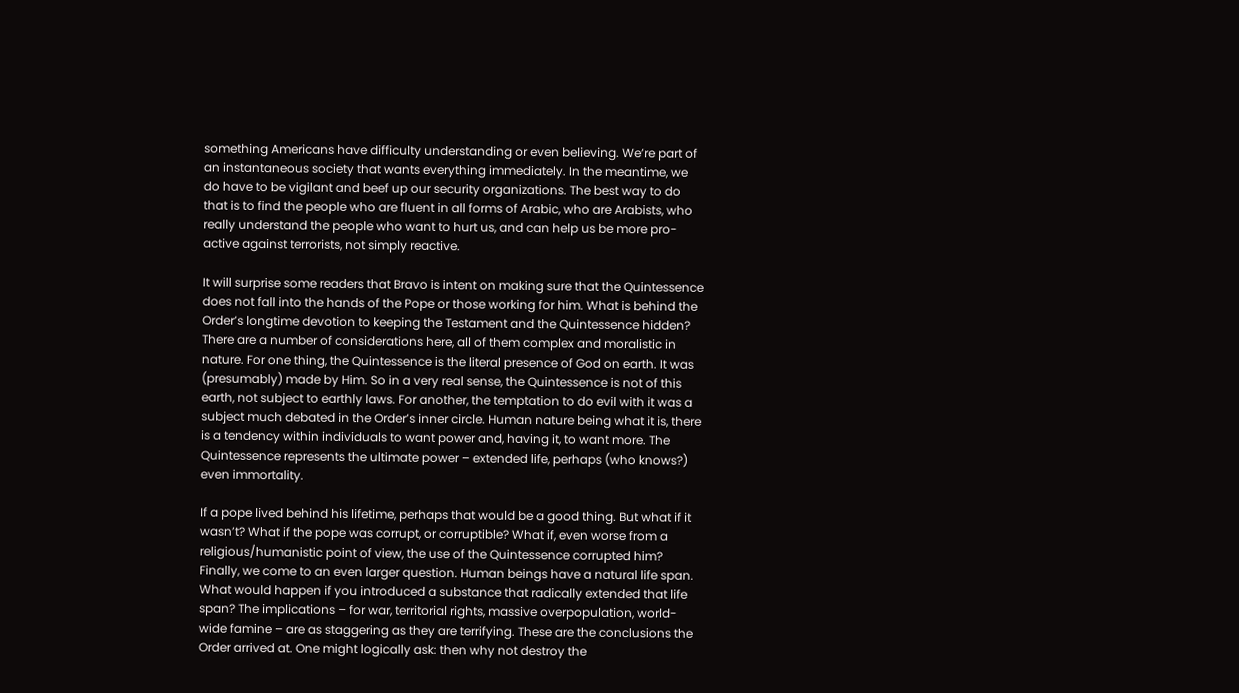something Americans have difficulty understanding or even believing. We’re part of an instantaneous society that wants everything immediately. In the meantime, we do have to be vigilant and beef up our security organizations. The best way to do that is to find the people who are fluent in all forms of Arabic, who are Arabists, who really understand the people who want to hurt us, and can help us be more pro-active against terrorists, not simply reactive.

It will surprise some readers that Bravo is intent on making sure that the Quintessence does not fall into the hands of the Pope or those working for him. What is behind the Order’s longtime devotion to keeping the Testament and the Quintessence hidden?
There are a number of considerations here, all of them complex and moralistic in nature. For one thing, the Quintessence is the literal presence of God on earth. It was (presumably) made by Him. So in a very real sense, the Quintessence is not of this earth, not subject to earthly laws. For another, the temptation to do evil with it was a subject much debated in the Order’s inner circle. Human nature being what it is, there is a tendency within individuals to want power and, having it, to want more. The Quintessence represents the ultimate power – extended life, perhaps (who knows?) even immortality.

If a pope lived behind his lifetime, perhaps that would be a good thing. But what if it wasn’t? What if the pope was corrupt, or corruptible? What if, even worse from a religious/humanistic point of view, the use of the Quintessence corrupted him? Finally, we come to an even larger question. Human beings have a natural life span. What would happen if you introduced a substance that radically extended that life span? The implications – for war, territorial rights, massive overpopulation, world-wide famine – are as staggering as they are terrifying. These are the conclusions the Order arrived at. One might logically ask: then why not destroy the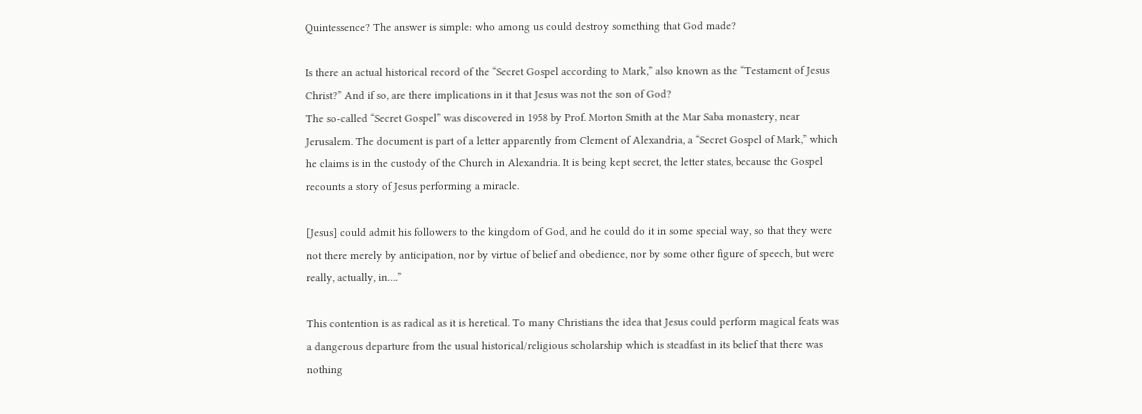Quintessence? The answer is simple: who among us could destroy something that God made?

Is there an actual historical record of the “Secret Gospel according to Mark,” also known as the “Testament of Jesus Christ?” And if so, are there implications in it that Jesus was not the son of God?
The so-called “Secret Gospel” was discovered in 1958 by Prof. Morton Smith at the Mar Saba monastery, near Jerusalem. The document is part of a letter apparently from Clement of Alexandria, a “Secret Gospel of Mark,” which he claims is in the custody of the Church in Alexandria. It is being kept secret, the letter states, because the Gospel recounts a story of Jesus performing a miracle.

[Jesus] could admit his followers to the kingdom of God, and he could do it in some special way, so that they were not there merely by anticipation, nor by virtue of belief and obedience, nor by some other figure of speech, but were really, actually, in….”

This contention is as radical as it is heretical. To many Christians the idea that Jesus could perform magical feats was a dangerous departure from the usual historical/religious scholarship which is steadfast in its belief that there was nothing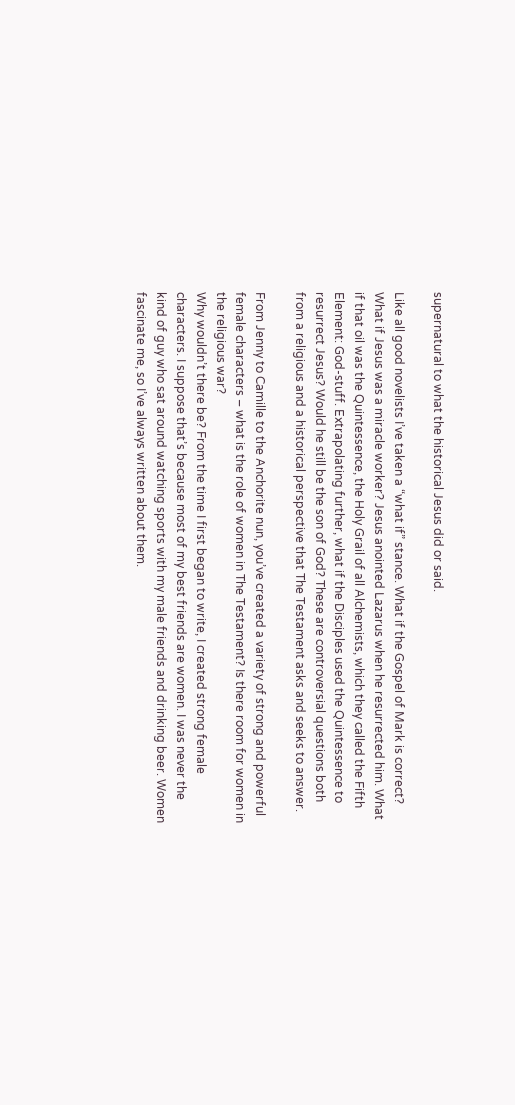supernatural to what the historical Jesus did or said.

Like all good novelists I’ve taken a “what if” stance. What if the Gospel of Mark is correct? What if Jesus was a miracle worker? Jesus anointed Lazarus when he resurrected him. What if that oil was the Quintessence, the Holy Grail of all Alchemists, which they called the Fifth Element: God-stuff. Extrapolating further, what if the Disciples used the Quintessence to resurrect Jesus? Would he still be the son of God? These are controversial questions both from a religious and a historical perspective that The Testament asks and seeks to answer.

From Jenny to Camille to the Anchorite nun, you’ve created a variety of strong and powerful female characters – what is the role of women in The Testament? Is there room for women in the religious war?
Why wouldn’t there be? From the time I first began to write, I created strong female characters. I suppose that’s because most of my best friends are women. I was never the kind of guy who sat around watching sports with my male friends and drinking beer. Women fascinate me, so I’ve always written about them.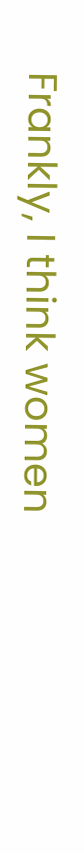Frankly, I think women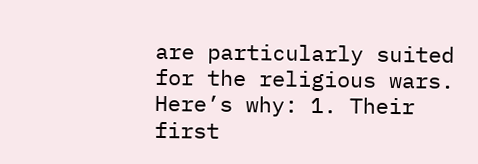are particularly suited for the religious wars. Here’s why: 1. Their first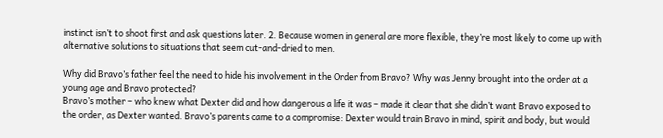instinct isn’t to shoot first and ask questions later. 2. Because women in general are more flexible, they’re most likely to come up with alternative solutions to situations that seem cut-and-dried to men.

Why did Bravo’s father feel the need to hide his involvement in the Order from Bravo? Why was Jenny brought into the order at a young age and Bravo protected?
Bravo’s mother – who knew what Dexter did and how dangerous a life it was – made it clear that she didn’t want Bravo exposed to the order, as Dexter wanted. Bravo’s parents came to a compromise: Dexter would train Bravo in mind, spirit and body, but would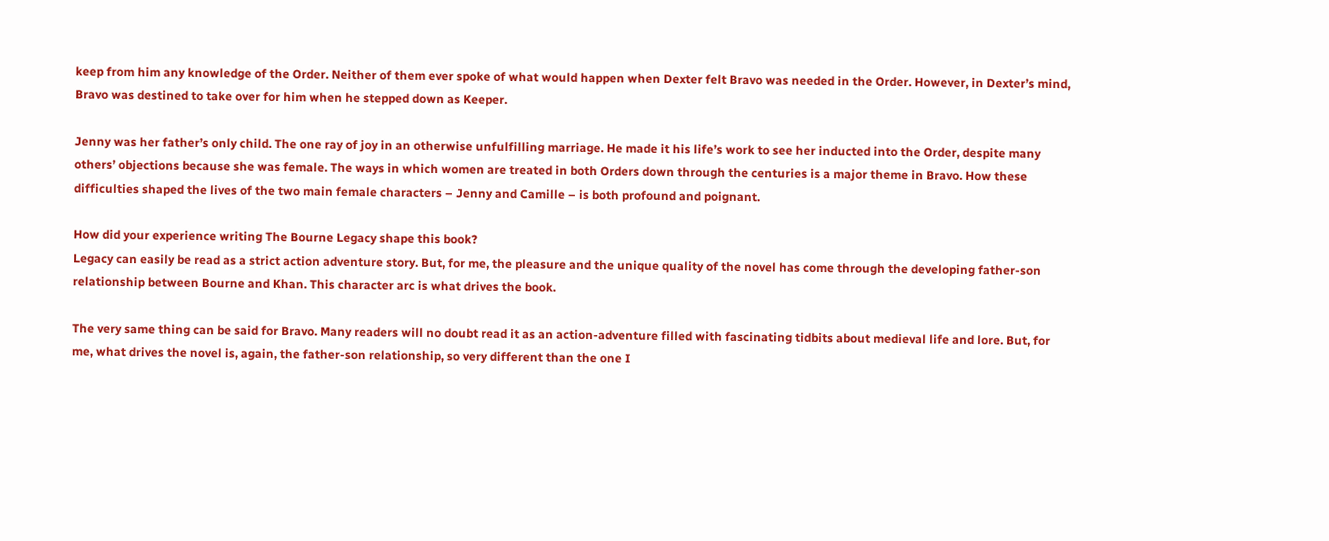keep from him any knowledge of the Order. Neither of them ever spoke of what would happen when Dexter felt Bravo was needed in the Order. However, in Dexter’s mind, Bravo was destined to take over for him when he stepped down as Keeper.

Jenny was her father’s only child. The one ray of joy in an otherwise unfulfilling marriage. He made it his life’s work to see her inducted into the Order, despite many others’ objections because she was female. The ways in which women are treated in both Orders down through the centuries is a major theme in Bravo. How these difficulties shaped the lives of the two main female characters – Jenny and Camille – is both profound and poignant.

How did your experience writing The Bourne Legacy shape this book?
Legacy can easily be read as a strict action adventure story. But, for me, the pleasure and the unique quality of the novel has come through the developing father-son relationship between Bourne and Khan. This character arc is what drives the book.

The very same thing can be said for Bravo. Many readers will no doubt read it as an action-adventure filled with fascinating tidbits about medieval life and lore. But, for me, what drives the novel is, again, the father-son relationship, so very different than the one I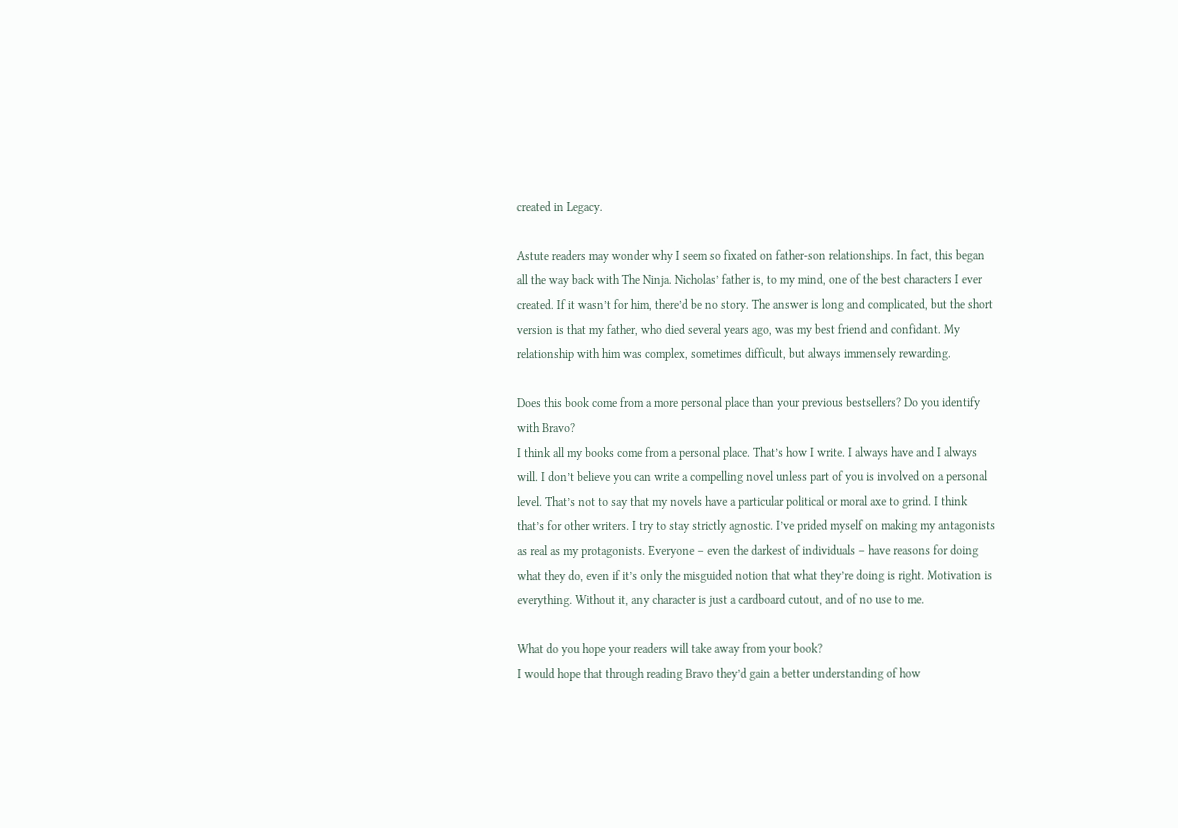created in Legacy.

Astute readers may wonder why I seem so fixated on father-son relationships. In fact, this began all the way back with The Ninja. Nicholas’ father is, to my mind, one of the best characters I ever created. If it wasn’t for him, there’d be no story. The answer is long and complicated, but the short version is that my father, who died several years ago, was my best friend and confidant. My relationship with him was complex, sometimes difficult, but always immensely rewarding.

Does this book come from a more personal place than your previous bestsellers? Do you identify with Bravo?
I think all my books come from a personal place. That’s how I write. I always have and I always will. I don’t believe you can write a compelling novel unless part of you is involved on a personal level. That’s not to say that my novels have a particular political or moral axe to grind. I think that’s for other writers. I try to stay strictly agnostic. I’ve prided myself on making my antagonists as real as my protagonists. Everyone – even the darkest of individuals – have reasons for doing what they do, even if it’s only the misguided notion that what they’re doing is right. Motivation is everything. Without it, any character is just a cardboard cutout, and of no use to me.

What do you hope your readers will take away from your book?
I would hope that through reading Bravo they’d gain a better understanding of how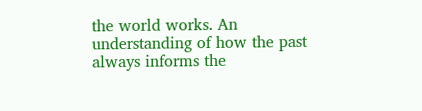the world works. An understanding of how the past always informs the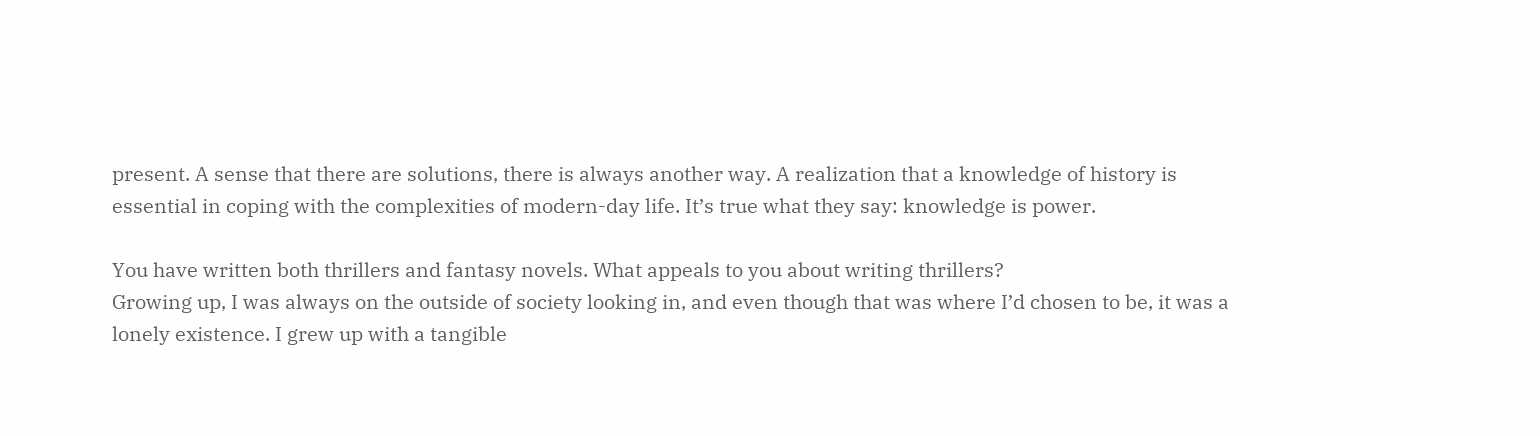present. A sense that there are solutions, there is always another way. A realization that a knowledge of history is essential in coping with the complexities of modern-day life. It’s true what they say: knowledge is power.

You have written both thrillers and fantasy novels. What appeals to you about writing thrillers?
Growing up, I was always on the outside of society looking in, and even though that was where I’d chosen to be, it was a lonely existence. I grew up with a tangible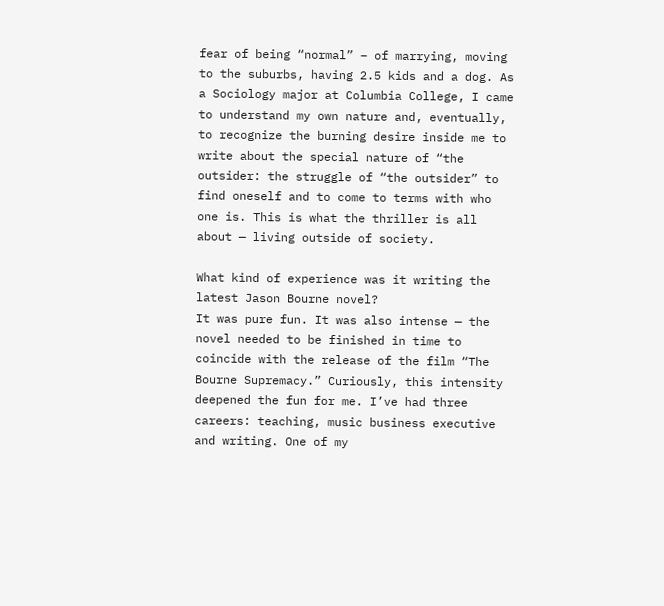fear of being “normal” – of marrying, moving to the suburbs, having 2.5 kids and a dog. As a Sociology major at Columbia College, I came to understand my own nature and, eventually, to recognize the burning desire inside me to write about the special nature of “the outsider: the struggle of “the outsider” to find oneself and to come to terms with who one is. This is what the thriller is all about — living outside of society.

What kind of experience was it writing the latest Jason Bourne novel?
It was pure fun. It was also intense — the novel needed to be finished in time to coincide with the release of the film “The Bourne Supremacy.” Curiously, this intensity deepened the fun for me. I’ve had three careers: teaching, music business executive and writing. One of my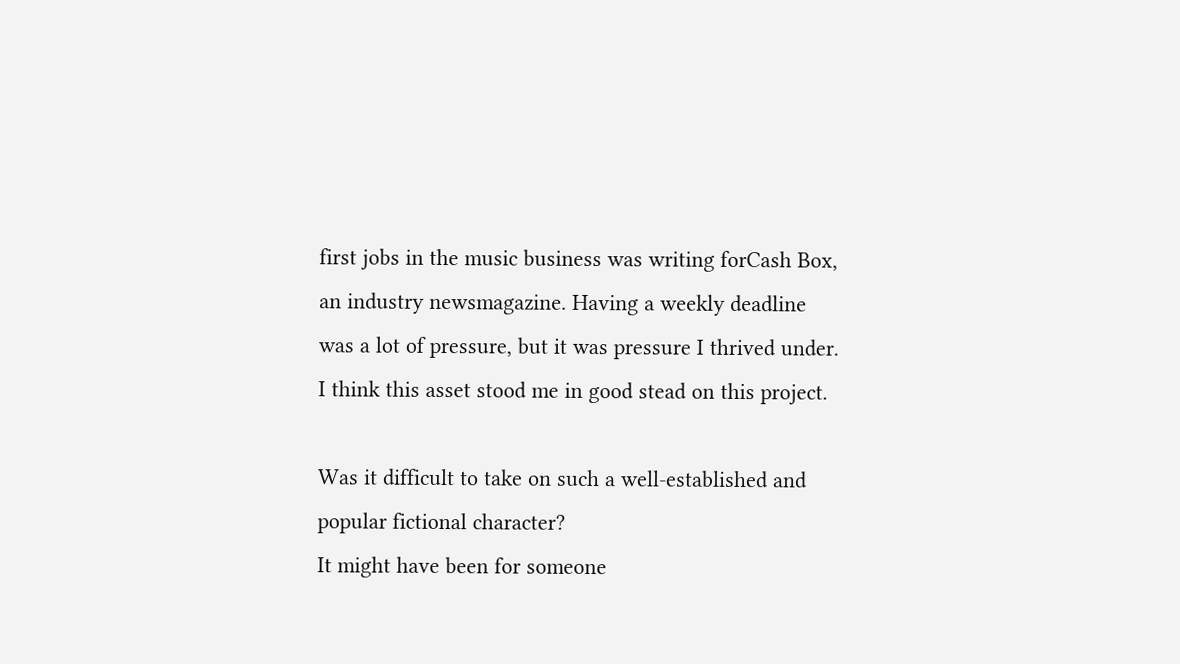first jobs in the music business was writing forCash Box, an industry newsmagazine. Having a weekly deadline was a lot of pressure, but it was pressure I thrived under. I think this asset stood me in good stead on this project.

Was it difficult to take on such a well-established and popular fictional character?
It might have been for someone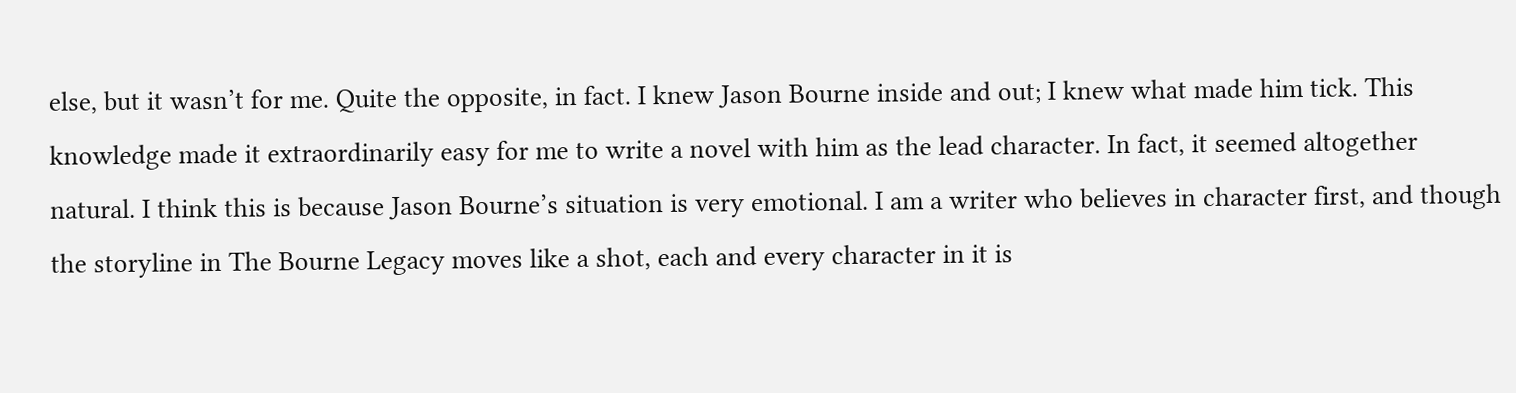else, but it wasn’t for me. Quite the opposite, in fact. I knew Jason Bourne inside and out; I knew what made him tick. This knowledge made it extraordinarily easy for me to write a novel with him as the lead character. In fact, it seemed altogether natural. I think this is because Jason Bourne’s situation is very emotional. I am a writer who believes in character first, and though the storyline in The Bourne Legacy moves like a shot, each and every character in it is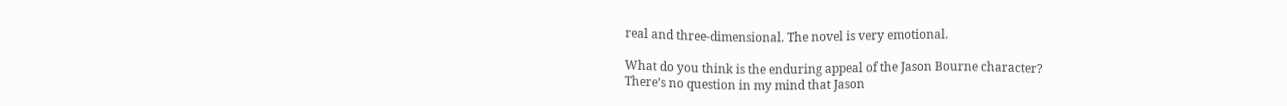real and three-dimensional. The novel is very emotional.

What do you think is the enduring appeal of the Jason Bourne character?
There’s no question in my mind that Jason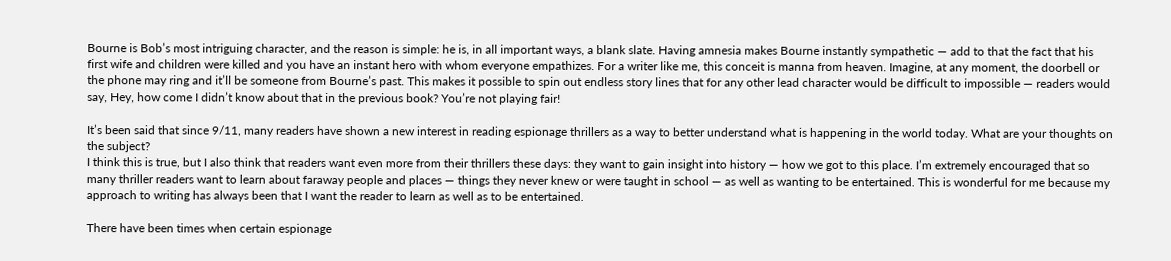Bourne is Bob’s most intriguing character, and the reason is simple: he is, in all important ways, a blank slate. Having amnesia makes Bourne instantly sympathetic — add to that the fact that his first wife and children were killed and you have an instant hero with whom everyone empathizes. For a writer like me, this conceit is manna from heaven. Imagine, at any moment, the doorbell or the phone may ring and it’ll be someone from Bourne’s past. This makes it possible to spin out endless story lines that for any other lead character would be difficult to impossible — readers would say, Hey, how come I didn’t know about that in the previous book? You’re not playing fair!

It’s been said that since 9/11, many readers have shown a new interest in reading espionage thrillers as a way to better understand what is happening in the world today. What are your thoughts on the subject?
I think this is true, but I also think that readers want even more from their thrillers these days: they want to gain insight into history — how we got to this place. I’m extremely encouraged that so many thriller readers want to learn about faraway people and places — things they never knew or were taught in school — as well as wanting to be entertained. This is wonderful for me because my approach to writing has always been that I want the reader to learn as well as to be entertained.

There have been times when certain espionage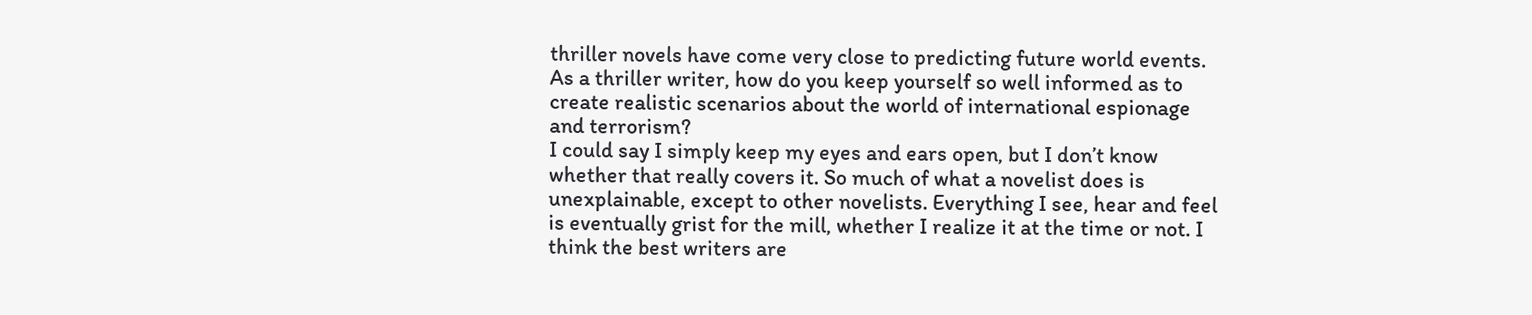thriller novels have come very close to predicting future world events. As a thriller writer, how do you keep yourself so well informed as to create realistic scenarios about the world of international espionage and terrorism?
I could say I simply keep my eyes and ears open, but I don’t know whether that really covers it. So much of what a novelist does is unexplainable, except to other novelists. Everything I see, hear and feel is eventually grist for the mill, whether I realize it at the time or not. I think the best writers are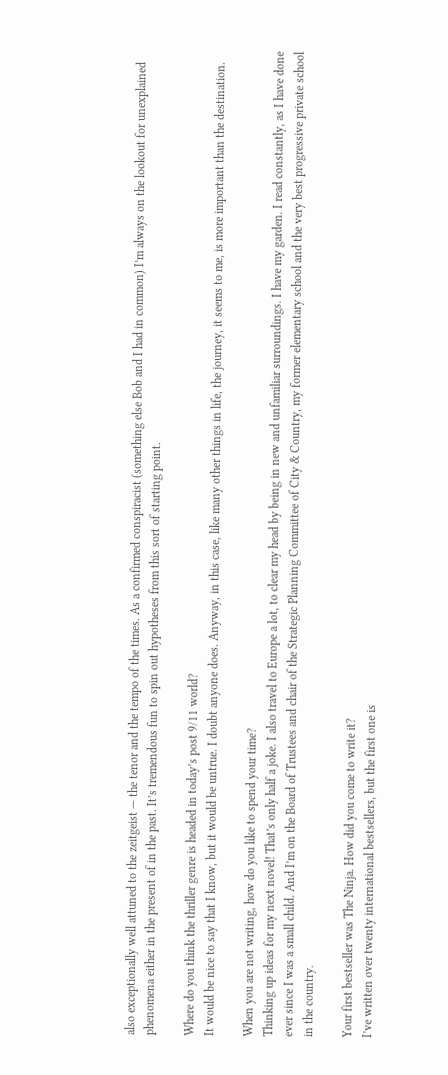also exceptionally well attuned to the zeitgeist — the tenor and the tempo of the times. As a confirmed conspiracist (something else Bob and I had in common) I’m always on the lookout for unexplained phenomena either in the present of in the past. It’s tremendous fun to spin out hypotheses from this sort of starting point.

Where do you think the thriller genre is headed in today’s post 9/11 world?
It would be nice to say that I know, but it would be untrue. I doubt anyone does. Anyway, in this case, like many other things in life, the journey, it seems to me, is more important than the destination.

When you are not writing, how do you like to spend your time?
Thinking up ideas for my next novel! That’s only half a joke. I also travel to Europe a lot, to clear my head by being in new and unfamiliar surroundings. I have my garden. I read constantly, as I have done ever since I was a small child. And I’m on the Board of Trustees and chair of the Strategic Planning Committee of City & Country, my former elementary school and the very best progressive private school in the country.

Your first bestseller was The Ninja. How did you come to write it?
I’ve written over twenty international bestsellers, but the first one is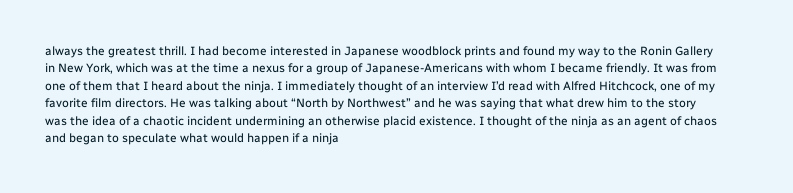always the greatest thrill. I had become interested in Japanese woodblock prints and found my way to the Ronin Gallery in New York, which was at the time a nexus for a group of Japanese-Americans with whom I became friendly. It was from one of them that I heard about the ninja. I immediately thought of an interview I’d read with Alfred Hitchcock, one of my favorite film directors. He was talking about “North by Northwest” and he was saying that what drew him to the story was the idea of a chaotic incident undermining an otherwise placid existence. I thought of the ninja as an agent of chaos and began to speculate what would happen if a ninja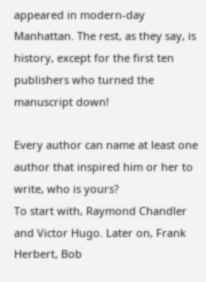appeared in modern-day Manhattan. The rest, as they say, is history, except for the first ten publishers who turned the manuscript down!

Every author can name at least one author that inspired him or her to write, who is yours?
To start with, Raymond Chandler and Victor Hugo. Later on, Frank Herbert, Bob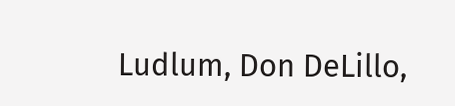Ludlum, Don DeLillo,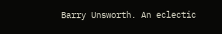Barry Unsworth. An eclectic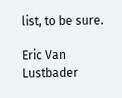list, to be sure.

Eric Van Lustbader